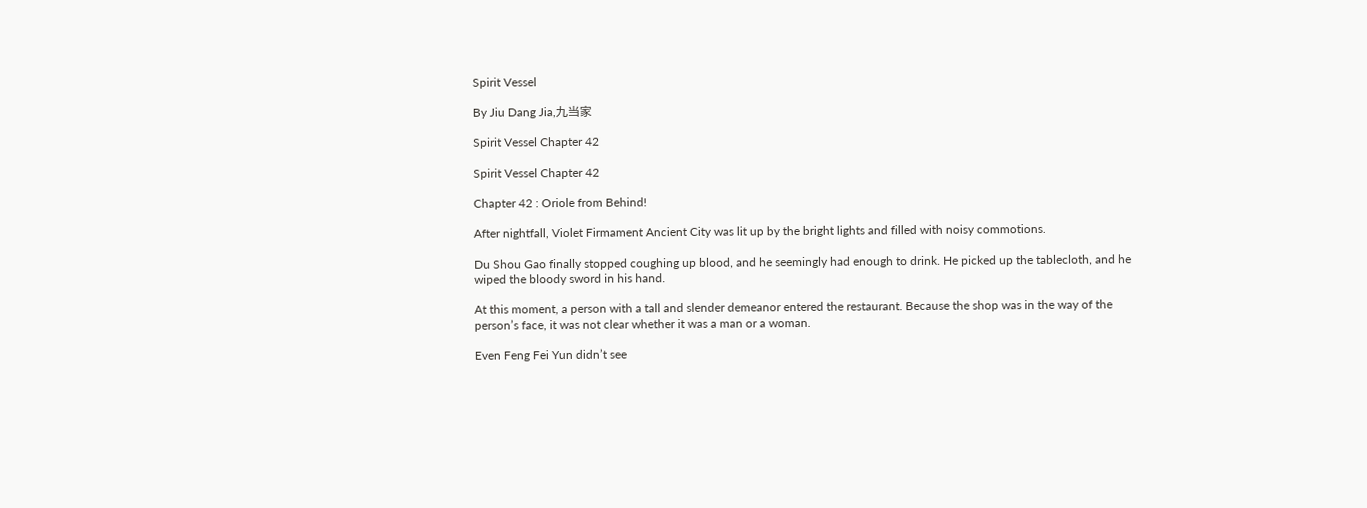Spirit Vessel

By Jiu Dang Jia,九当家

Spirit Vessel Chapter 42

Spirit Vessel Chapter 42

Chapter 42 : Oriole from Behind!

After nightfall, Violet Firmament Ancient City was lit up by the bright lights and filled with noisy commotions.

Du Shou Gao finally stopped coughing up blood, and he seemingly had enough to drink. He picked up the tablecloth, and he wiped the bloody sword in his hand.

At this moment, a person with a tall and slender demeanor entered the restaurant. Because the shop was in the way of the person’s face, it was not clear whether it was a man or a woman.

Even Feng Fei Yun didn’t see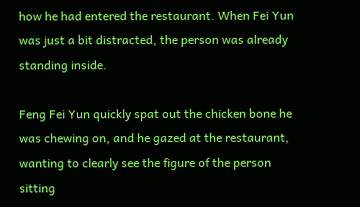how he had entered the restaurant. When Fei Yun was just a bit distracted, the person was already standing inside.

Feng Fei Yun quickly spat out the chicken bone he was chewing on, and he gazed at the restaurant, wanting to clearly see the figure of the person sitting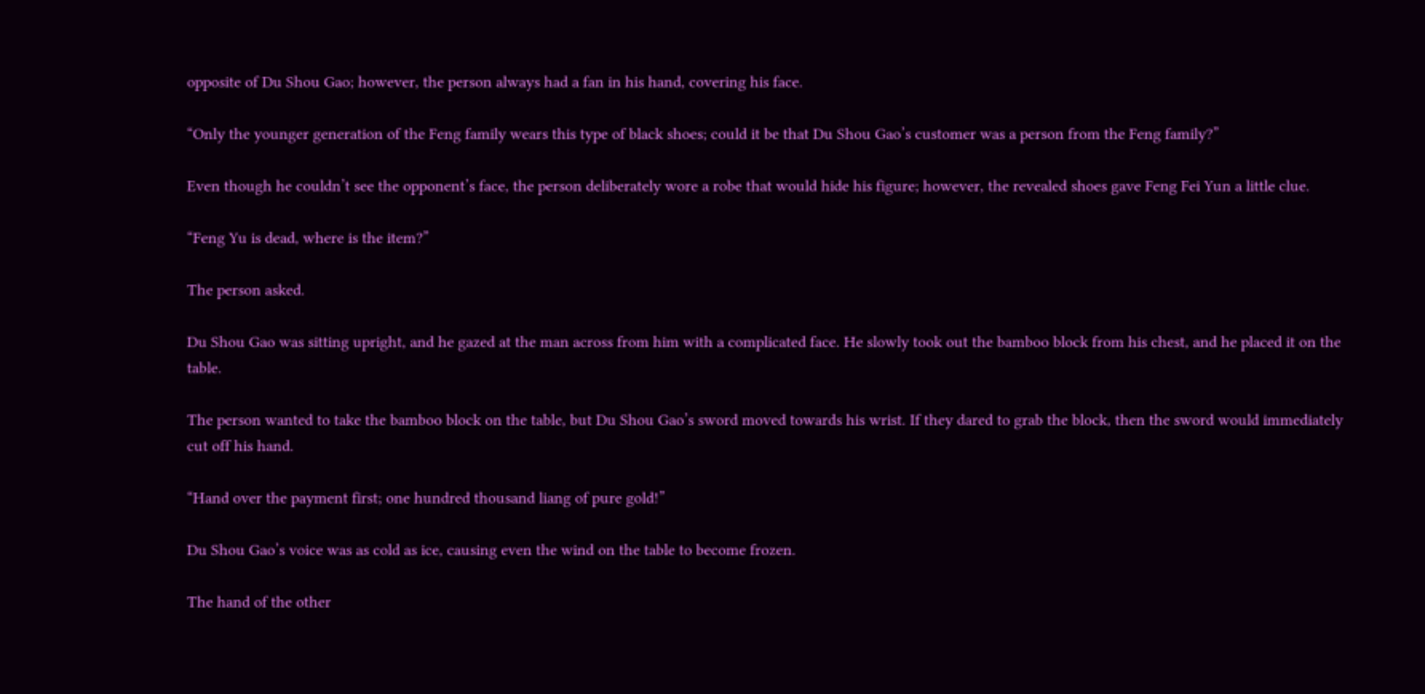opposite of Du Shou Gao; however, the person always had a fan in his hand, covering his face.

“Only the younger generation of the Feng family wears this type of black shoes; could it be that Du Shou Gao’s customer was a person from the Feng family?”

Even though he couldn’t see the opponent’s face, the person deliberately wore a robe that would hide his figure; however, the revealed shoes gave Feng Fei Yun a little clue.

“Feng Yu is dead, where is the item?”

The person asked.

Du Shou Gao was sitting upright, and he gazed at the man across from him with a complicated face. He slowly took out the bamboo block from his chest, and he placed it on the table.

The person wanted to take the bamboo block on the table, but Du Shou Gao’s sword moved towards his wrist. If they dared to grab the block, then the sword would immediately cut off his hand.

“Hand over the payment first; one hundred thousand liang of pure gold!”

Du Shou Gao’s voice was as cold as ice, causing even the wind on the table to become frozen.

The hand of the other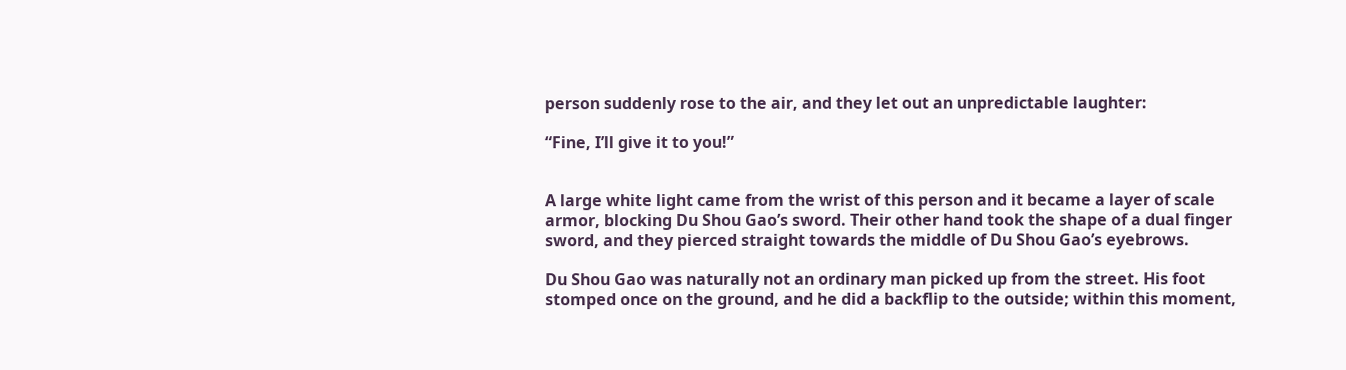person suddenly rose to the air, and they let out an unpredictable laughter:

“Fine, I’ll give it to you!”


A large white light came from the wrist of this person and it became a layer of scale armor, blocking Du Shou Gao’s sword. Their other hand took the shape of a dual finger sword, and they pierced straight towards the middle of Du Shou Gao’s eyebrows.

Du Shou Gao was naturally not an ordinary man picked up from the street. His foot stomped once on the ground, and he did a backflip to the outside; within this moment,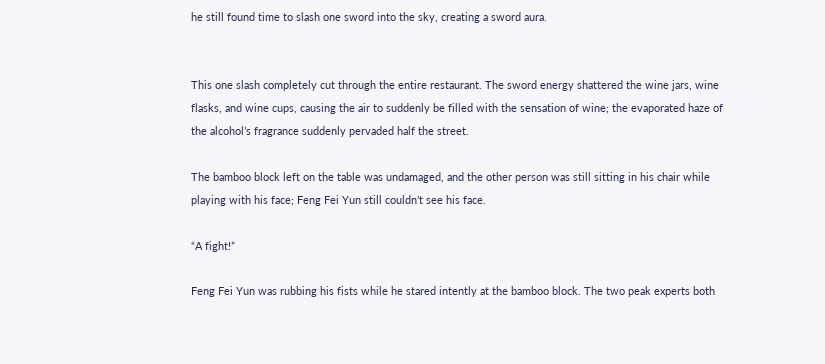he still found time to slash one sword into the sky, creating a sword aura.


This one slash completely cut through the entire restaurant. The sword energy shattered the wine jars, wine flasks, and wine cups, causing the air to suddenly be filled with the sensation of wine; the evaporated haze of the alcohol’s fragrance suddenly pervaded half the street.

The bamboo block left on the table was undamaged, and the other person was still sitting in his chair while playing with his face; Feng Fei Yun still couldn’t see his face.

“A fight!”

Feng Fei Yun was rubbing his fists while he stared intently at the bamboo block. The two peak experts both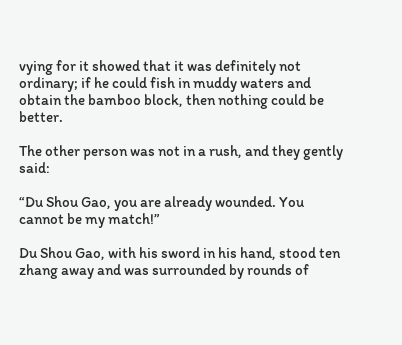vying for it showed that it was definitely not ordinary; if he could fish in muddy waters and obtain the bamboo block, then nothing could be better.

The other person was not in a rush, and they gently said:

“Du Shou Gao, you are already wounded. You cannot be my match!”

Du Shou Gao, with his sword in his hand, stood ten zhang away and was surrounded by rounds of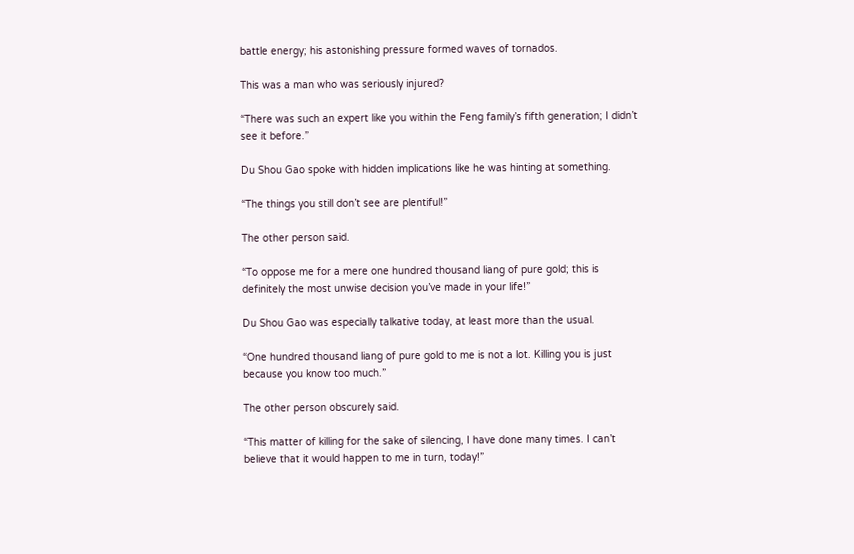battle energy; his astonishing pressure formed waves of tornados.

This was a man who was seriously injured?

“There was such an expert like you within the Feng family’s fifth generation; I didn’t see it before.”

Du Shou Gao spoke with hidden implications like he was hinting at something.

“The things you still don’t see are plentiful!”

The other person said.

“To oppose me for a mere one hundred thousand liang of pure gold; this is definitely the most unwise decision you’ve made in your life!”

Du Shou Gao was especially talkative today, at least more than the usual.

“One hundred thousand liang of pure gold to me is not a lot. Killing you is just because you know too much.”

The other person obscurely said.

“This matter of killing for the sake of silencing, I have done many times. I can’t believe that it would happen to me in turn, today!”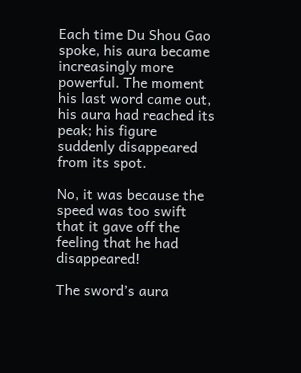Each time Du Shou Gao spoke, his aura became increasingly more powerful. The moment his last word came out, his aura had reached its peak; his figure suddenly disappeared from its spot.

No, it was because the speed was too swift that it gave off the feeling that he had disappeared!

The sword’s aura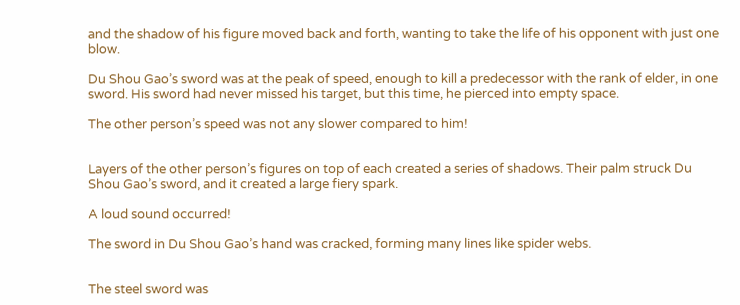and the shadow of his figure moved back and forth, wanting to take the life of his opponent with just one blow.

Du Shou Gao’s sword was at the peak of speed, enough to kill a predecessor with the rank of elder, in one sword. His sword had never missed his target, but this time, he pierced into empty space.

The other person’s speed was not any slower compared to him!


Layers of the other person’s figures on top of each created a series of shadows. Their palm struck Du Shou Gao’s sword, and it created a large fiery spark.

A loud sound occurred!

The sword in Du Shou Gao’s hand was cracked, forming many lines like spider webs.


The steel sword was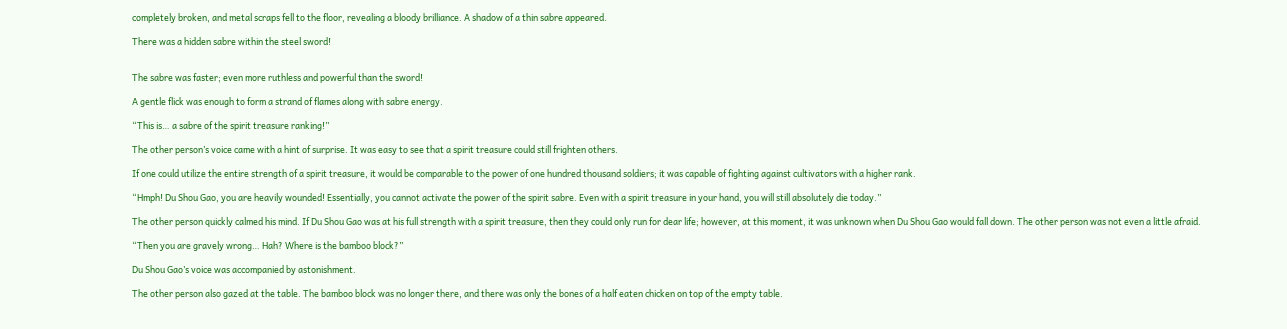completely broken, and metal scraps fell to the floor, revealing a bloody brilliance. A shadow of a thin sabre appeared.

There was a hidden sabre within the steel sword!


The sabre was faster; even more ruthless and powerful than the sword!

A gentle flick was enough to form a strand of flames along with sabre energy.

“This is… a sabre of the spirit treasure ranking!”

The other person’s voice came with a hint of surprise. It was easy to see that a spirit treasure could still frighten others.

If one could utilize the entire strength of a spirit treasure, it would be comparable to the power of one hundred thousand soldiers; it was capable of fighting against cultivators with a higher rank.

“Hmph! Du Shou Gao, you are heavily wounded! Essentially, you cannot activate the power of the spirit sabre. Even with a spirit treasure in your hand, you will still absolutely die today.”

The other person quickly calmed his mind. If Du Shou Gao was at his full strength with a spirit treasure, then they could only run for dear life; however, at this moment, it was unknown when Du Shou Gao would fall down. The other person was not even a little afraid.

“Then you are gravely wrong… Hah? Where is the bamboo block?”

Du Shou Gao’s voice was accompanied by astonishment.

The other person also gazed at the table. The bamboo block was no longer there, and there was only the bones of a half eaten chicken on top of the empty table.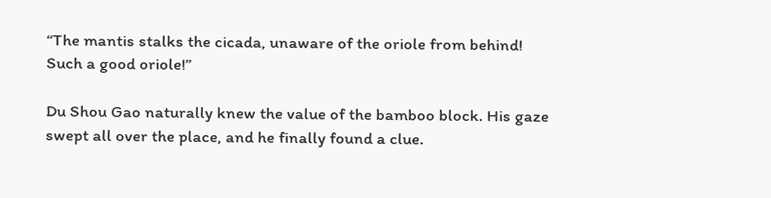“The mantis stalks the cicada, unaware of the oriole from behind! Such a good oriole!”

Du Shou Gao naturally knew the value of the bamboo block. His gaze swept all over the place, and he finally found a clue.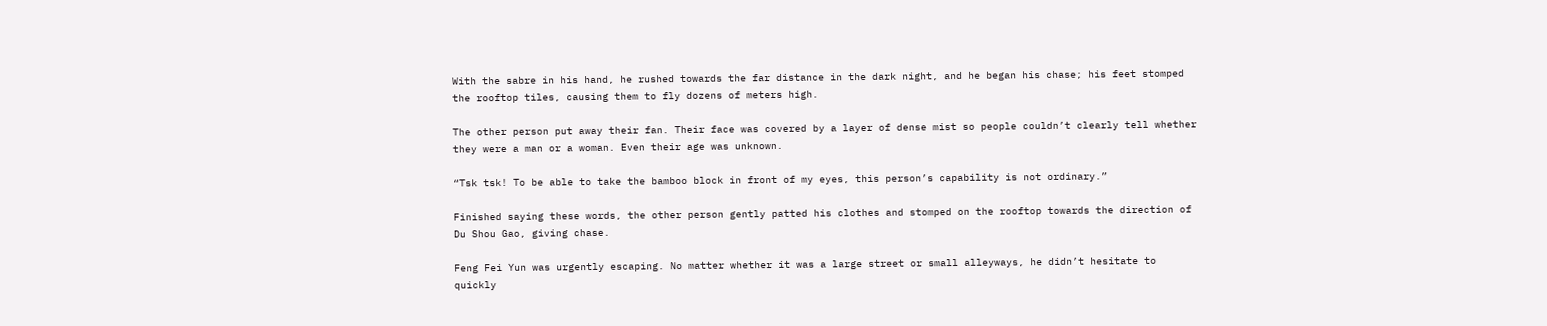With the sabre in his hand, he rushed towards the far distance in the dark night, and he began his chase; his feet stomped the rooftop tiles, causing them to fly dozens of meters high.

The other person put away their fan. Their face was covered by a layer of dense mist so people couldn’t clearly tell whether they were a man or a woman. Even their age was unknown.

“Tsk tsk! To be able to take the bamboo block in front of my eyes, this person’s capability is not ordinary.”

Finished saying these words, the other person gently patted his clothes and stomped on the rooftop towards the direction of Du Shou Gao, giving chase.

Feng Fei Yun was urgently escaping. No matter whether it was a large street or small alleyways, he didn’t hesitate to quickly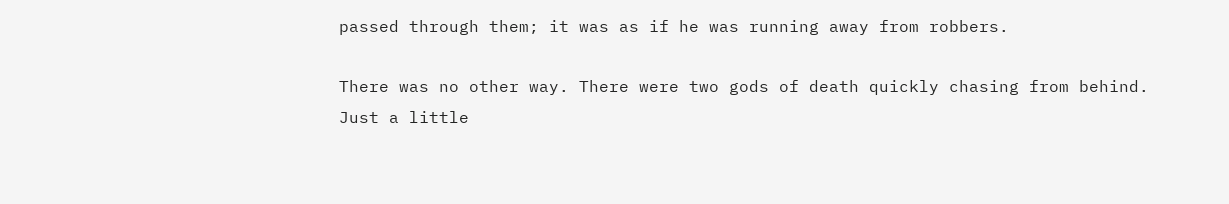passed through them; it was as if he was running away from robbers.

There was no other way. There were two gods of death quickly chasing from behind. Just a little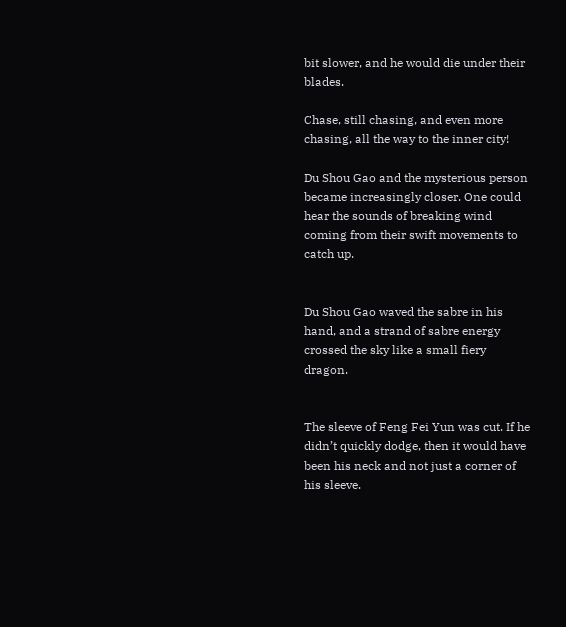bit slower, and he would die under their blades.

Chase, still chasing, and even more chasing, all the way to the inner city!

Du Shou Gao and the mysterious person became increasingly closer. One could hear the sounds of breaking wind coming from their swift movements to catch up.


Du Shou Gao waved the sabre in his hand, and a strand of sabre energy crossed the sky like a small fiery dragon.


The sleeve of Feng Fei Yun was cut. If he didn’t quickly dodge, then it would have been his neck and not just a corner of his sleeve.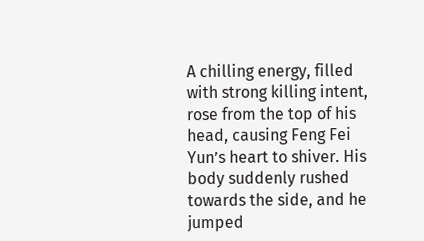A chilling energy, filled with strong killing intent, rose from the top of his head, causing Feng Fei Yun’s heart to shiver. His body suddenly rushed towards the side, and he jumped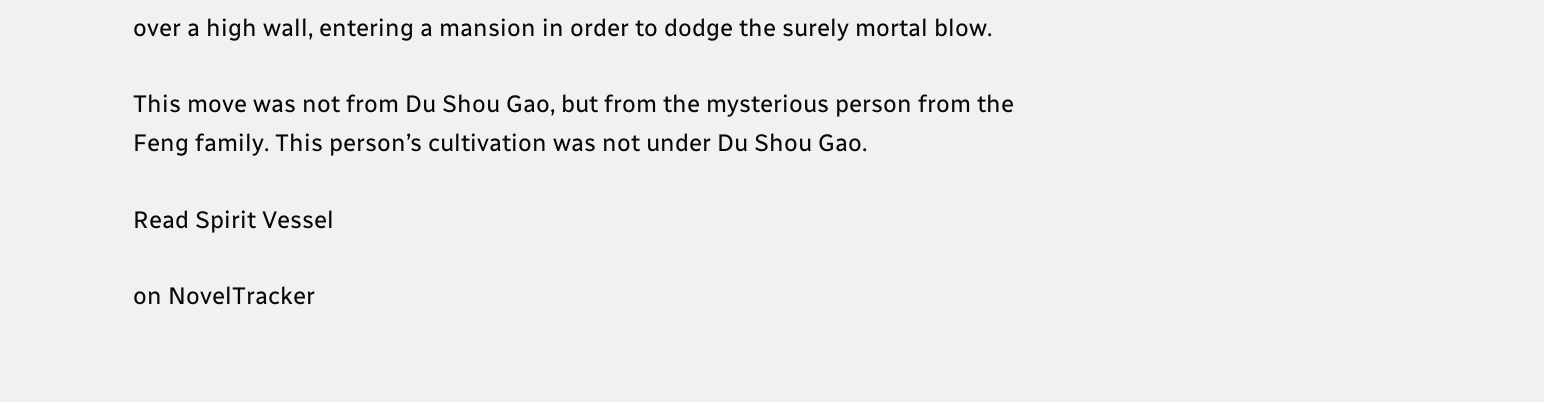over a high wall, entering a mansion in order to dodge the surely mortal blow.

This move was not from Du Shou Gao, but from the mysterious person from the Feng family. This person’s cultivation was not under Du Shou Gao.

Read Spirit Vessel

on NovelTracker